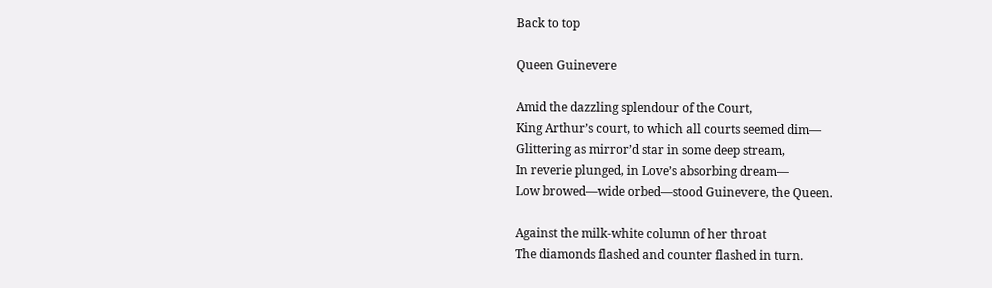Back to top

Queen Guinevere

Amid the dazzling splendour of the Court,
King Arthur’s court, to which all courts seemed dim—
Glittering as mirror’d star in some deep stream,
In reverie plunged, in Love’s absorbing dream—
Low browed—wide orbed—stood Guinevere, the Queen.

Against the milk-white column of her throat
The diamonds flashed and counter flashed in turn.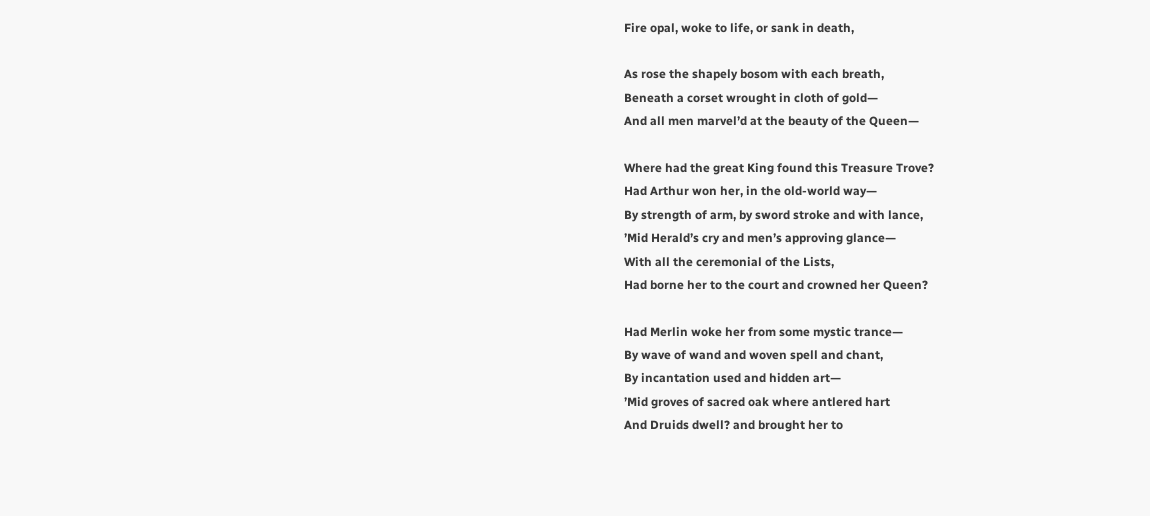Fire opal, woke to life, or sank in death,

As rose the shapely bosom with each breath,
Beneath a corset wrought in cloth of gold—
And all men marvel’d at the beauty of the Queen—

Where had the great King found this Treasure Trove?
Had Arthur won her, in the old-world way—
By strength of arm, by sword stroke and with lance,
’Mid Herald’s cry and men’s approving glance—
With all the ceremonial of the Lists,
Had borne her to the court and crowned her Queen?

Had Merlin woke her from some mystic trance—
By wave of wand and woven spell and chant,
By incantation used and hidden art—
’Mid groves of sacred oak where antlered hart
And Druids dwell? and brought her to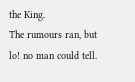the King.
The rumours ran, but lo! no man could tell.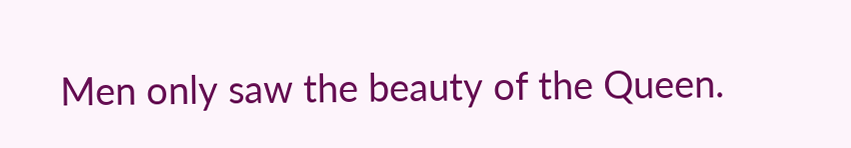Men only saw the beauty of the Queen.